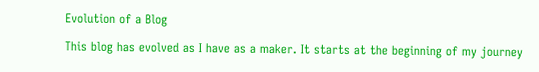Evolution of a Blog

This blog has evolved as I have as a maker. It starts at the beginning of my journey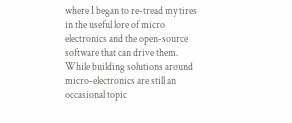where I began to re-tread my tires in the useful lore of micro electronics and the open-source software that can drive them. While building solutions around micro-electronics are still an occasional topic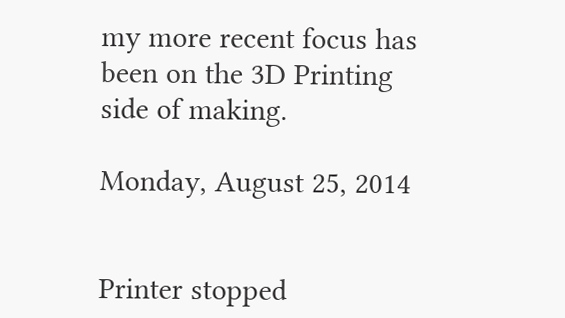my more recent focus has been on the 3D Printing side of making.

Monday, August 25, 2014


Printer stopped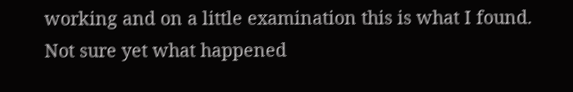working and on a little examination this is what I found.  Not sure yet what happened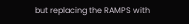but replacing the RAMPS with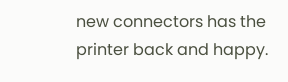new connectors has the printer back and happy.